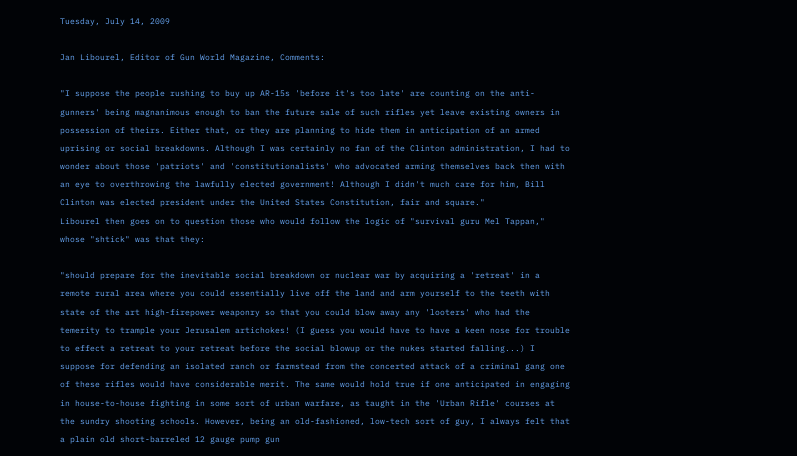Tuesday, July 14, 2009

Jan Libourel, Editor of Gun World Magazine, Comments:

"I suppose the people rushing to buy up AR-15s 'before it's too late' are counting on the anti-gunners' being magnanimous enough to ban the future sale of such rifles yet leave existing owners in possession of theirs. Either that, or they are planning to hide them in anticipation of an armed uprising or social breakdowns. Although I was certainly no fan of the Clinton administration, I had to wonder about those 'patriots' and 'constitutionalists' who advocated arming themselves back then with an eye to overthrowing the lawfully elected government! Although I didn't much care for him, Bill Clinton was elected president under the United States Constitution, fair and square."
Libourel then goes on to question those who would follow the logic of "survival guru Mel Tappan," whose "shtick" was that they:

"should prepare for the inevitable social breakdown or nuclear war by acquiring a 'retreat' in a remote rural area where you could essentially live off the land and arm yourself to the teeth with state of the art high-firepower weaponry so that you could blow away any 'looters' who had the temerity to trample your Jerusalem artichokes! (I guess you would have to have a keen nose for trouble to effect a retreat to your retreat before the social blowup or the nukes started falling...) I suppose for defending an isolated ranch or farmstead from the concerted attack of a criminal gang one of these rifles would have considerable merit. The same would hold true if one anticipated in engaging in house-to-house fighting in some sort of urban warfare, as taught in the 'Urban Rifle' courses at the sundry shooting schools. However, being an old-fashioned, low-tech sort of guy, I always felt that a plain old short-barreled 12 gauge pump gun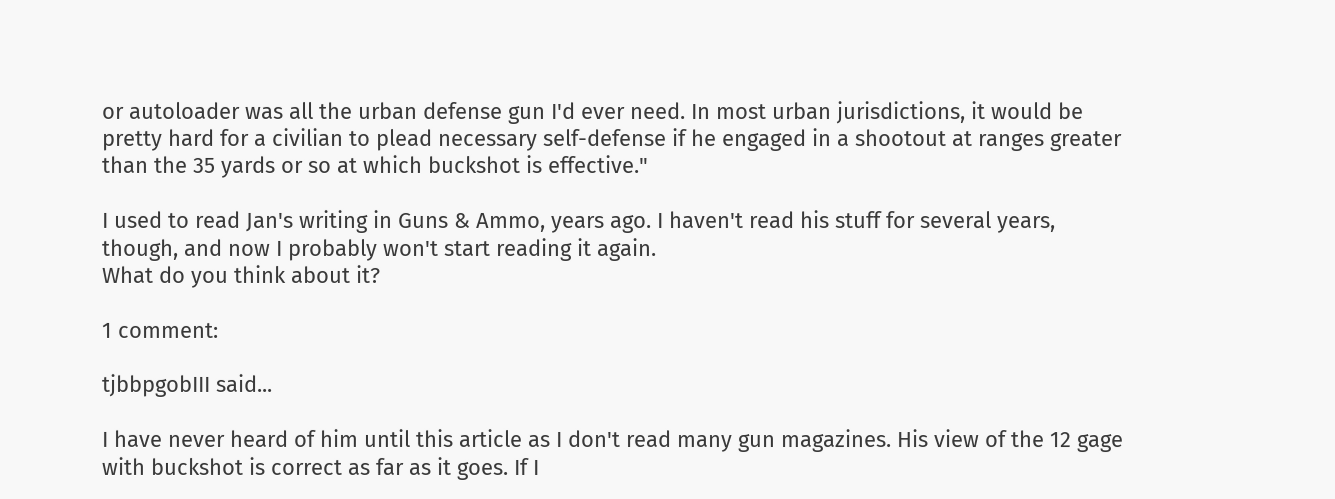or autoloader was all the urban defense gun I'd ever need. In most urban jurisdictions, it would be pretty hard for a civilian to plead necessary self-defense if he engaged in a shootout at ranges greater than the 35 yards or so at which buckshot is effective."

I used to read Jan's writing in Guns & Ammo, years ago. I haven't read his stuff for several years, though, and now I probably won't start reading it again.
What do you think about it?

1 comment:

tjbbpgobIII said...

I have never heard of him until this article as I don't read many gun magazines. His view of the 12 gage with buckshot is correct as far as it goes. If I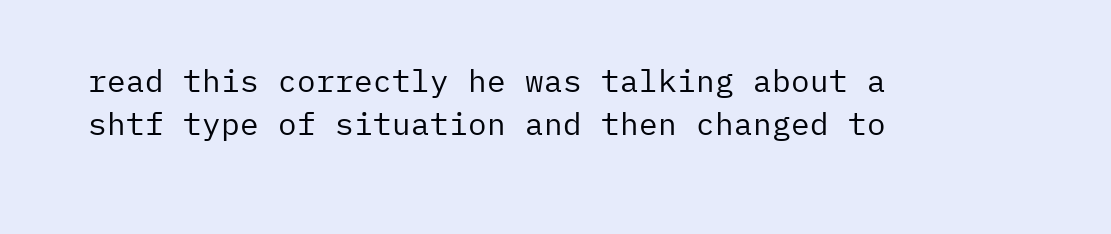read this correctly he was talking about a shtf type of situation and then changed to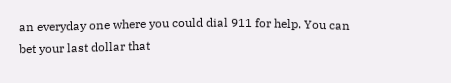an everyday one where you could dial 911 for help. You can bet your last dollar that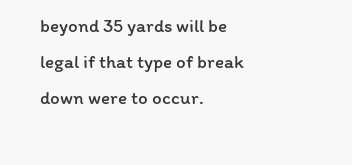beyond 35 yards will be legal if that type of break down were to occur.